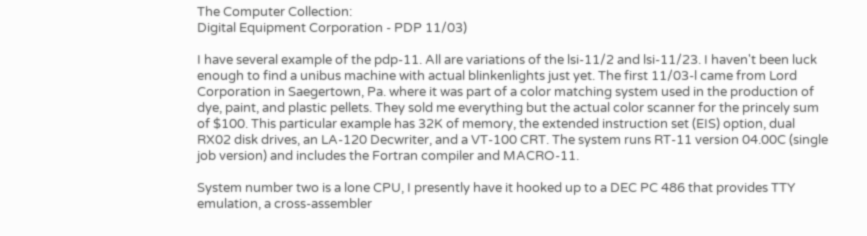The Computer Collection:
Digital Equipment Corporation - PDP 11/03)

I have several example of the pdp-11. All are variations of the lsi-11/2 and lsi-11/23. I haven't been luck enough to find a unibus machine with actual blinkenlights just yet. The first 11/03-l came from Lord Corporation in Saegertown, Pa. where it was part of a color matching system used in the production of dye, paint, and plastic pellets. They sold me everything but the actual color scanner for the princely sum of $100. This particular example has 32K of memory, the extended instruction set (EIS) option, dual RX02 disk drives, an LA-120 Decwriter, and a VT-100 CRT. The system runs RT-11 version 04.00C (single job version) and includes the Fortran compiler and MACRO-11.

System number two is a lone CPU, I presently have it hooked up to a DEC PC 486 that provides TTY emulation, a cross-assembler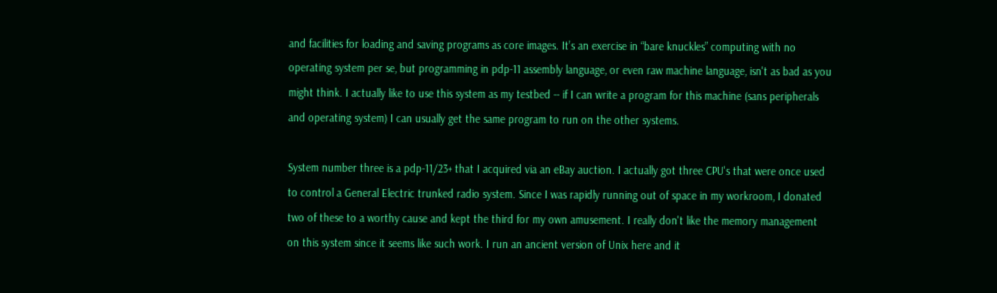and facilities for loading and saving programs as core images. It’s an exercise in “bare knuckles” computing with no operating system per se, but programming in pdp-11 assembly language, or even raw machine language, isn't as bad as you might think. I actually like to use this system as my testbed -- if I can write a program for this machine (sans peripherals and operating system) I can usually get the same program to run on the other systems.

System number three is a pdp-11/23+ that I acquired via an eBay auction. I actually got three CPU's that were once used to control a General Electric trunked radio system. Since I was rapidly running out of space in my workroom, I donated two of these to a worthy cause and kept the third for my own amusement. I really don't like the memory management on this system since it seems like such work. I run an ancient version of Unix here and it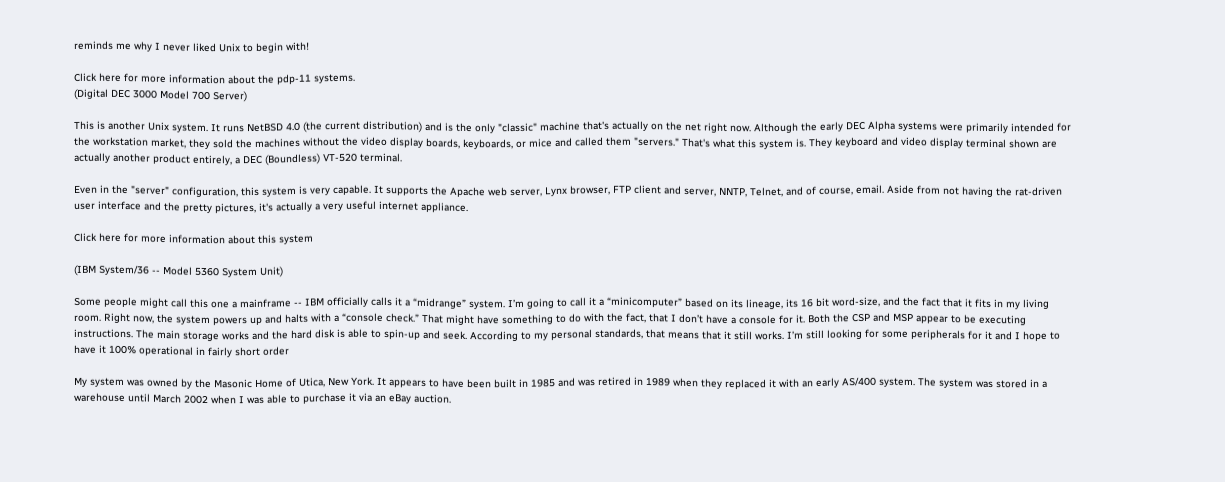reminds me why I never liked Unix to begin with!

Click here for more information about the pdp-11 systems.
(Digital DEC 3000 Model 700 Server)

This is another Unix system. It runs NetBSD 4.0 (the current distribution) and is the only "classic" machine that's actually on the net right now. Although the early DEC Alpha systems were primarily intended for the workstation market, they sold the machines without the video display boards, keyboards, or mice and called them "servers." That's what this system is. They keyboard and video display terminal shown are actually another product entirely, a DEC (Boundless) VT-520 terminal.

Even in the "server" configuration, this system is very capable. It supports the Apache web server, Lynx browser, FTP client and server, NNTP, Telnet, and of course, email. Aside from not having the rat-driven user interface and the pretty pictures, it's actually a very useful internet appliance.

Click here for more information about this system

(IBM System/36 -- Model 5360 System Unit)

Some people might call this one a mainframe -- IBM officially calls it a “midrange” system. I’m going to call it a “minicomputer” based on its lineage, its 16 bit word-size, and the fact that it fits in my living room. Right now, the system powers up and halts with a “console check.” That might have something to do with the fact, that I don’t have a console for it. Both the CSP and MSP appear to be executing instructions. The main storage works and the hard disk is able to spin-up and seek. According to my personal standards, that means that it still works. I’m still looking for some peripherals for it and I hope to have it 100% operational in fairly short order

My system was owned by the Masonic Home of Utica, New York. It appears to have been built in 1985 and was retired in 1989 when they replaced it with an early AS/400 system. The system was stored in a warehouse until March 2002 when I was able to purchase it via an eBay auction.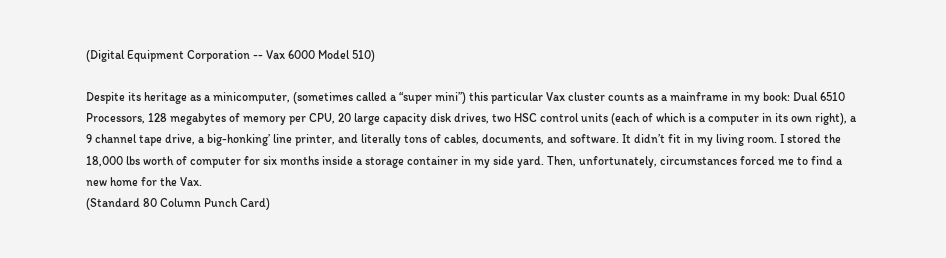(Digital Equipment Corporation -- Vax 6000 Model 510)

Despite its heritage as a minicomputer, (sometimes called a “super mini”) this particular Vax cluster counts as a mainframe in my book: Dual 6510 Processors, 128 megabytes of memory per CPU, 20 large capacity disk drives, two HSC control units (each of which is a computer in its own right), a 9 channel tape drive, a big-honking’ line printer, and literally tons of cables, documents, and software. It didn’t fit in my living room. I stored the 18,000 lbs worth of computer for six months inside a storage container in my side yard. Then, unfortunately, circumstances forced me to find a new home for the Vax.
(Standard 80 Column Punch Card)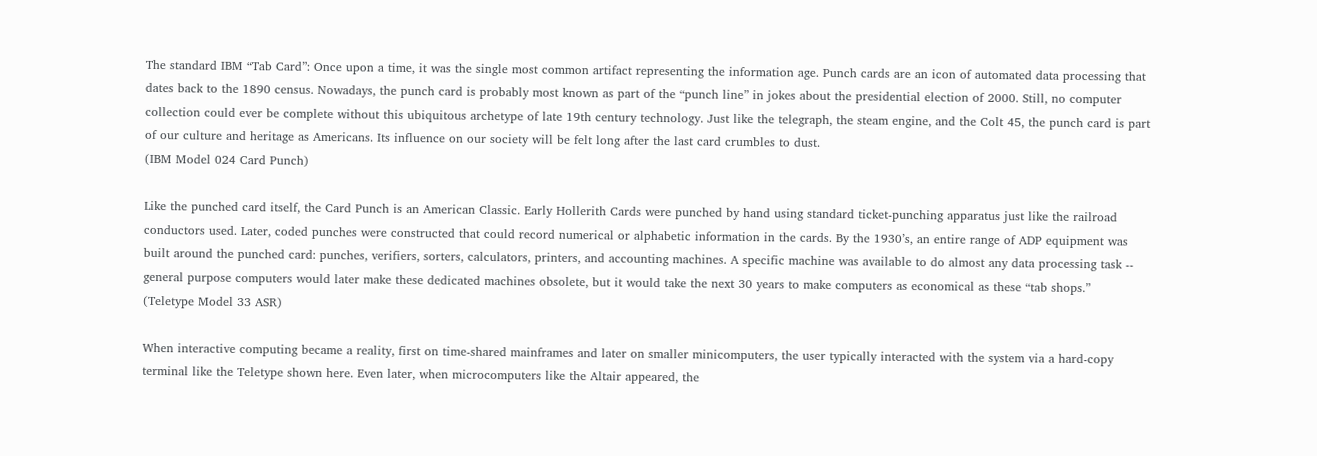The standard IBM “Tab Card”: Once upon a time, it was the single most common artifact representing the information age. Punch cards are an icon of automated data processing that dates back to the 1890 census. Nowadays, the punch card is probably most known as part of the “punch line” in jokes about the presidential election of 2000. Still, no computer collection could ever be complete without this ubiquitous archetype of late 19th century technology. Just like the telegraph, the steam engine, and the Colt 45, the punch card is part of our culture and heritage as Americans. Its influence on our society will be felt long after the last card crumbles to dust.
(IBM Model 024 Card Punch)

Like the punched card itself, the Card Punch is an American Classic. Early Hollerith Cards were punched by hand using standard ticket-punching apparatus just like the railroad conductors used. Later, coded punches were constructed that could record numerical or alphabetic information in the cards. By the 1930’s, an entire range of ADP equipment was built around the punched card: punches, verifiers, sorters, calculators, printers, and accounting machines. A specific machine was available to do almost any data processing task -- general purpose computers would later make these dedicated machines obsolete, but it would take the next 30 years to make computers as economical as these “tab shops.”
(Teletype Model 33 ASR)

When interactive computing became a reality, first on time-shared mainframes and later on smaller minicomputers, the user typically interacted with the system via a hard-copy terminal like the Teletype shown here. Even later, when microcomputers like the Altair appeared, the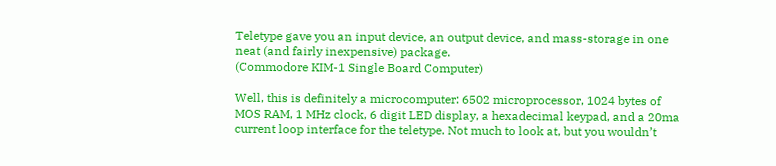Teletype gave you an input device, an output device, and mass-storage in one neat (and fairly inexpensive) package.
(Commodore KIM-1 Single Board Computer)

Well, this is definitely a microcomputer: 6502 microprocessor, 1024 bytes of MOS RAM, 1 MHz clock, 6 digit LED display, a hexadecimal keypad, and a 20ma current loop interface for the teletype. Not much to look at, but you wouldn’t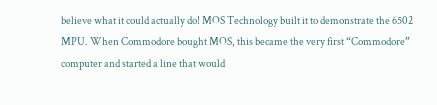believe what it could actually do! MOS Technology built it to demonstrate the 6502 MPU. When Commodore bought MOS, this became the very first “Commodore” computer and started a line that would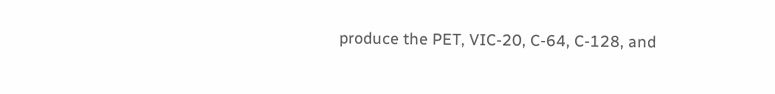produce the PET, VIC-20, C-64, C-128, and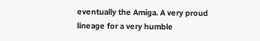eventually the Amiga. A very proud lineage for a very humble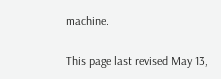machine.

This page last revised May 13,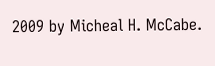2009 by Micheal H. McCabe.